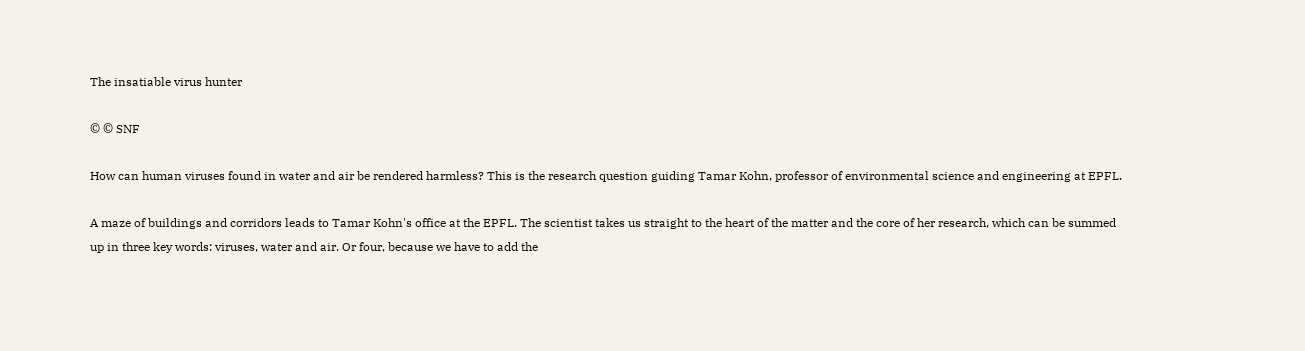The insatiable virus hunter

© © SNF

How can human viruses found in water and air be rendered harmless? This is the research question guiding Tamar Kohn, professor of environmental science and engineering at EPFL.

A maze of buildings and corridors leads to Tamar Kohn's office at the EPFL. The scientist takes us straight to the heart of the matter and the core of her research, which can be summed up in three key words: viruses, water and air. Or four, because we have to add the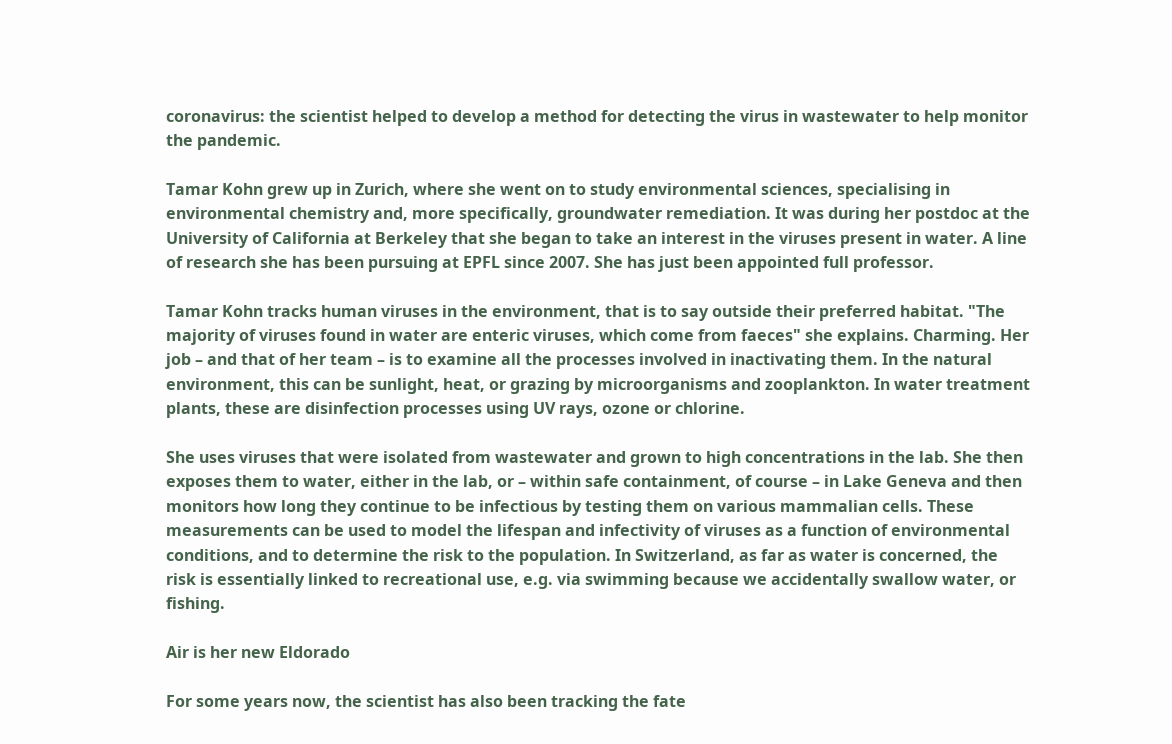coronavirus: the scientist helped to develop a method for detecting the virus in wastewater to help monitor the pandemic.

Tamar Kohn grew up in Zurich, where she went on to study environmental sciences, specialising in environmental chemistry and, more specifically, groundwater remediation. It was during her postdoc at the University of California at Berkeley that she began to take an interest in the viruses present in water. A line of research she has been pursuing at EPFL since 2007. She has just been appointed full professor.

Tamar Kohn tracks human viruses in the environment, that is to say outside their preferred habitat. "The majority of viruses found in water are enteric viruses, which come from faeces" she explains. Charming. Her job – and that of her team – is to examine all the processes involved in inactivating them. In the natural environment, this can be sunlight, heat, or grazing by microorganisms and zooplankton. In water treatment plants, these are disinfection processes using UV rays, ozone or chlorine.

She uses viruses that were isolated from wastewater and grown to high concentrations in the lab. She then exposes them to water, either in the lab, or – within safe containment, of course – in Lake Geneva and then monitors how long they continue to be infectious by testing them on various mammalian cells. These measurements can be used to model the lifespan and infectivity of viruses as a function of environmental conditions, and to determine the risk to the population. In Switzerland, as far as water is concerned, the risk is essentially linked to recreational use, e.g. via swimming because we accidentally swallow water, or fishing.

Air is her new Eldorado

For some years now, the scientist has also been tracking the fate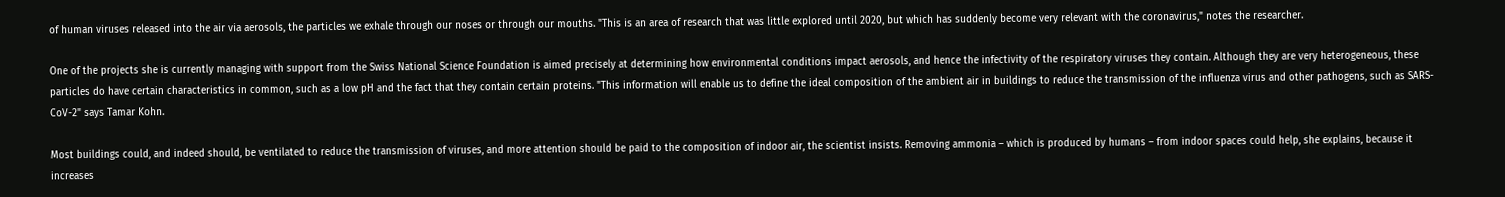of human viruses released into the air via aerosols, the particles we exhale through our noses or through our mouths. "This is an area of research that was little explored until 2020, but which has suddenly become very relevant with the coronavirus," notes the researcher.

One of the projects she is currently managing with support from the Swiss National Science Foundation is aimed precisely at determining how environmental conditions impact aerosols, and hence the infectivity of the respiratory viruses they contain. Although they are very heterogeneous, these particles do have certain characteristics in common, such as a low pH and the fact that they contain certain proteins. "This information will enable us to define the ideal composition of the ambient air in buildings to reduce the transmission of the influenza virus and other pathogens, such as SARS-CoV-2" says Tamar Kohn.

Most buildings could, and indeed should, be ventilated to reduce the transmission of viruses, and more attention should be paid to the composition of indoor air, the scientist insists. Removing ammonia – which is produced by humans – from indoor spaces could help, she explains, because it increases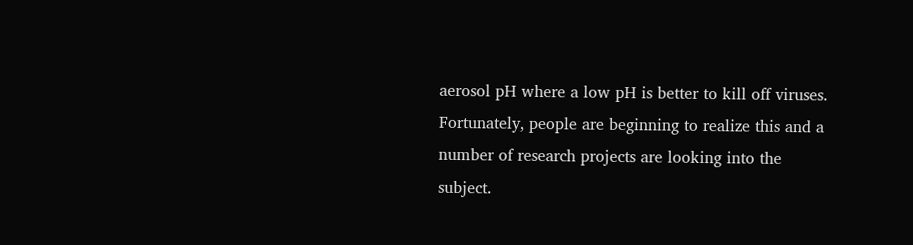aerosol pH where a low pH is better to kill off viruses. Fortunately, people are beginning to realize this and a number of research projects are looking into the subject.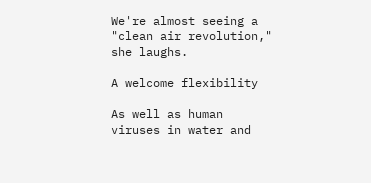We're almost seeing a "clean air revolution," she laughs.

A welcome flexibility

As well as human viruses in water and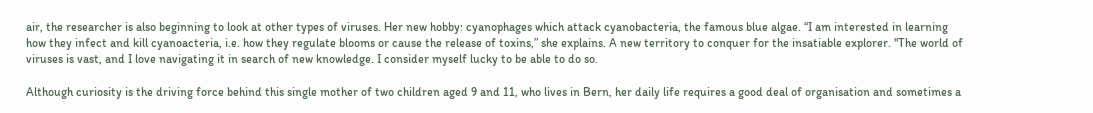air, the researcher is also beginning to look at other types of viruses. Her new hobby: cyanophages which attack cyanobacteria, the famous blue algae. “I am interested in learning how they infect and kill cyanoacteria, i.e. how they regulate blooms or cause the release of toxins,” she explains. A new territory to conquer for the insatiable explorer. "The world of viruses is vast, and I love navigating it in search of new knowledge. I consider myself lucky to be able to do so.

Although curiosity is the driving force behind this single mother of two children aged 9 and 11, who lives in Bern, her daily life requires a good deal of organisation and sometimes a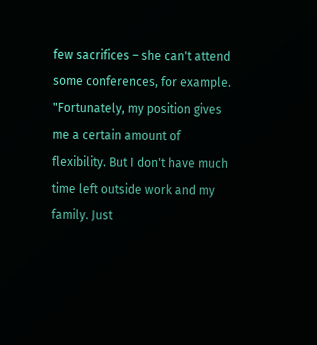few sacrifices – she can't attend some conferences, for example. "Fortunately, my position gives me a certain amount of flexibility. But I don't have much time left outside work and my family. Just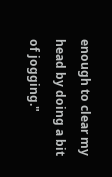enough to clear my head by doing a bit of jogging."